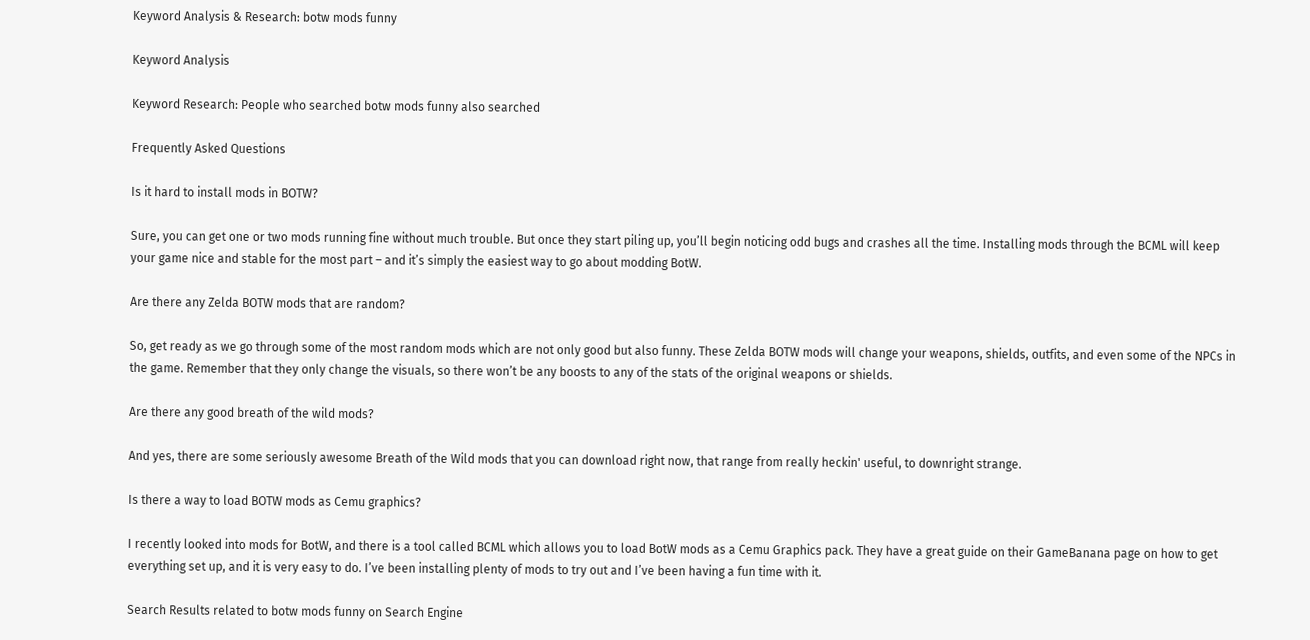Keyword Analysis & Research: botw mods funny

Keyword Analysis

Keyword Research: People who searched botw mods funny also searched

Frequently Asked Questions

Is it hard to install mods in BOTW?

Sure, you can get one or two mods running fine without much trouble. But once they start piling up, you’ll begin noticing odd bugs and crashes all the time. Installing mods through the BCML will keep your game nice and stable for the most part – and it’s simply the easiest way to go about modding BotW.

Are there any Zelda BOTW mods that are random?

So, get ready as we go through some of the most random mods which are not only good but also funny. These Zelda BOTW mods will change your weapons, shields, outfits, and even some of the NPCs in the game. Remember that they only change the visuals, so there won’t be any boosts to any of the stats of the original weapons or shields.

Are there any good breath of the wild mods?

And yes, there are some seriously awesome Breath of the Wild mods that you can download right now, that range from really heckin' useful, to downright strange.

Is there a way to load BOTW mods as Cemu graphics?

I recently looked into mods for BotW, and there is a tool called BCML which allows you to load BotW mods as a Cemu Graphics pack. They have a great guide on their GameBanana page on how to get everything set up, and it is very easy to do. I’ve been installing plenty of mods to try out and I’ve been having a fun time with it.

Search Results related to botw mods funny on Search Engine